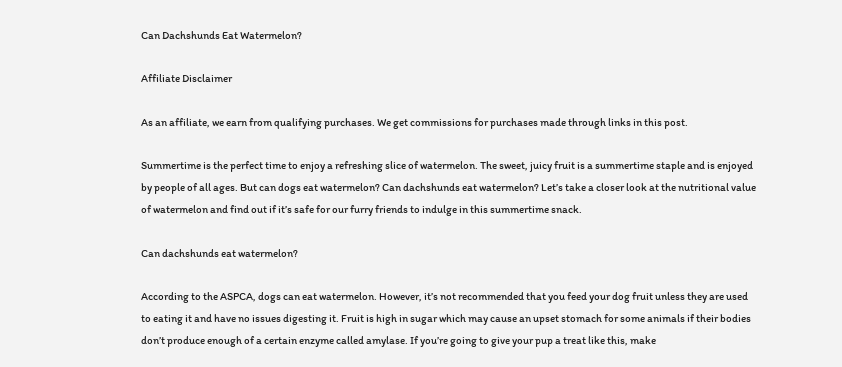Can Dachshunds Eat Watermelon?

Affiliate Disclaimer

As an affiliate, we earn from qualifying purchases. We get commissions for purchases made through links in this post.

Summertime is the perfect time to enjoy a refreshing slice of watermelon. The sweet, juicy fruit is a summertime staple and is enjoyed by people of all ages. But can dogs eat watermelon? Can dachshunds eat watermelon? Let’s take a closer look at the nutritional value of watermelon and find out if it’s safe for our furry friends to indulge in this summertime snack.

Can dachshunds eat watermelon?

According to the ASPCA, dogs can eat watermelon. However, it’s not recommended that you feed your dog fruit unless they are used to eating it and have no issues digesting it. Fruit is high in sugar which may cause an upset stomach for some animals if their bodies don’t produce enough of a certain enzyme called amylase. If you’re going to give your pup a treat like this, make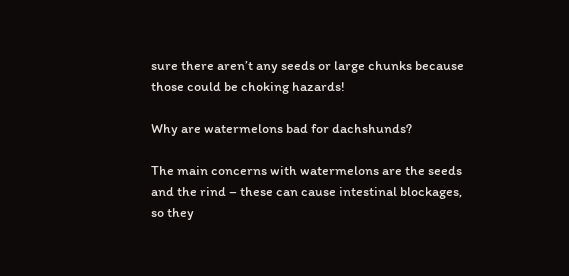sure there aren’t any seeds or large chunks because those could be choking hazards!

Why are watermelons bad for dachshunds?

The main concerns with watermelons are the seeds and the rind – these can cause intestinal blockages, so they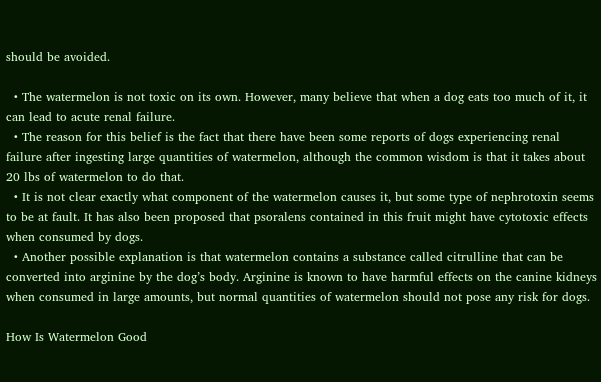should be avoided.

  • The watermelon is not toxic on its own. However, many believe that when a dog eats too much of it, it can lead to acute renal failure.
  • The reason for this belief is the fact that there have been some reports of dogs experiencing renal failure after ingesting large quantities of watermelon, although the common wisdom is that it takes about 20 lbs of watermelon to do that.
  • It is not clear exactly what component of the watermelon causes it, but some type of nephrotoxin seems to be at fault. It has also been proposed that psoralens contained in this fruit might have cytotoxic effects when consumed by dogs.
  • Another possible explanation is that watermelon contains a substance called citrulline that can be converted into arginine by the dog’s body. Arginine is known to have harmful effects on the canine kidneys when consumed in large amounts, but normal quantities of watermelon should not pose any risk for dogs.

How Is Watermelon Good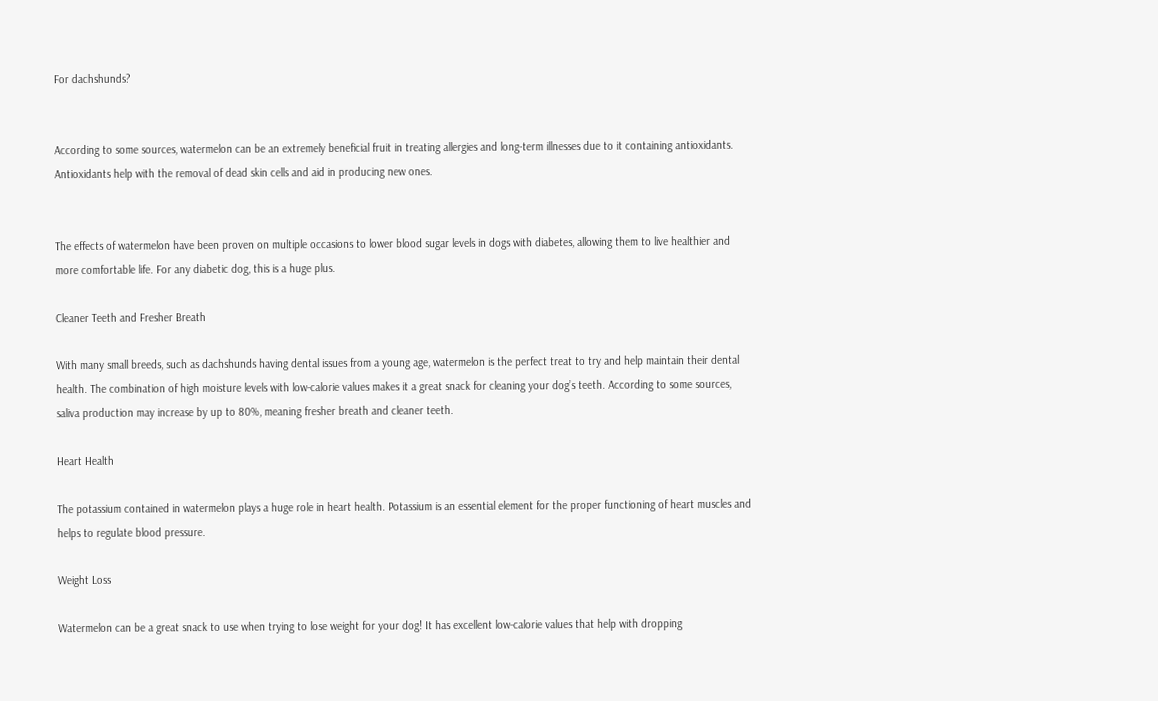For dachshunds?


According to some sources, watermelon can be an extremely beneficial fruit in treating allergies and long-term illnesses due to it containing antioxidants. Antioxidants help with the removal of dead skin cells and aid in producing new ones.


The effects of watermelon have been proven on multiple occasions to lower blood sugar levels in dogs with diabetes, allowing them to live healthier and more comfortable life. For any diabetic dog, this is a huge plus.

Cleaner Teeth and Fresher Breath

With many small breeds, such as dachshunds having dental issues from a young age, watermelon is the perfect treat to try and help maintain their dental health. The combination of high moisture levels with low-calorie values makes it a great snack for cleaning your dog’s teeth. According to some sources, saliva production may increase by up to 80%, meaning fresher breath and cleaner teeth.

Heart Health

The potassium contained in watermelon plays a huge role in heart health. Potassium is an essential element for the proper functioning of heart muscles and helps to regulate blood pressure.

Weight Loss

Watermelon can be a great snack to use when trying to lose weight for your dog! It has excellent low-calorie values that help with dropping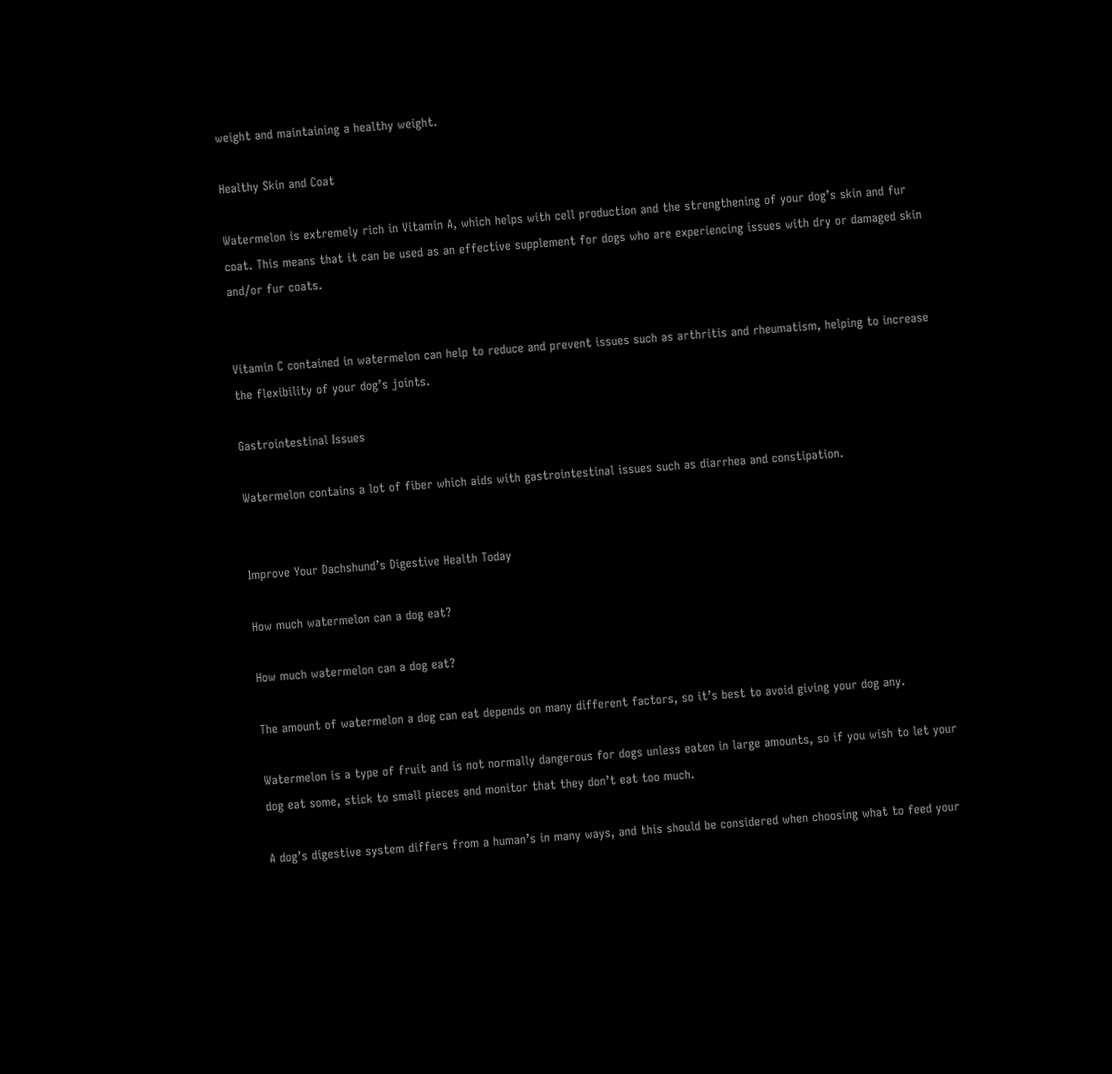weight and maintaining a healthy weight.

Healthy Skin and Coat

Watermelon is extremely rich in Vitamin A, which helps with cell production and the strengthening of your dog’s skin and fur coat. This means that it can be used as an effective supplement for dogs who are experiencing issues with dry or damaged skin and/or fur coats.


Vitamin C contained in watermelon can help to reduce and prevent issues such as arthritis and rheumatism, helping to increase the flexibility of your dog’s joints.

Gastrointestinal Issues

Watermelon contains a lot of fiber which aids with gastrointestinal issues such as diarrhea and constipation.


Improve Your Dachshund’s Digestive Health Today

How much watermelon can a dog eat?

How much watermelon can a dog eat?

The amount of watermelon a dog can eat depends on many different factors, so it’s best to avoid giving your dog any.

Watermelon is a type of fruit and is not normally dangerous for dogs unless eaten in large amounts, so if you wish to let your dog eat some, stick to small pieces and monitor that they don’t eat too much.

A dog’s digestive system differs from a human’s in many ways, and this should be considered when choosing what to feed your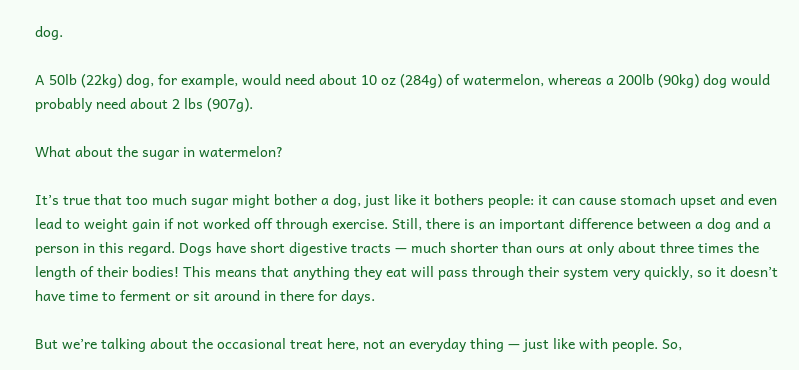dog.

A 50lb (22kg) dog, for example, would need about 10 oz (284g) of watermelon, whereas a 200lb (90kg) dog would probably need about 2 lbs (907g).

What about the sugar in watermelon?

It’s true that too much sugar might bother a dog, just like it bothers people: it can cause stomach upset and even lead to weight gain if not worked off through exercise. Still, there is an important difference between a dog and a person in this regard. Dogs have short digestive tracts — much shorter than ours at only about three times the length of their bodies! This means that anything they eat will pass through their system very quickly, so it doesn’t have time to ferment or sit around in there for days.

But we’re talking about the occasional treat here, not an everyday thing — just like with people. So,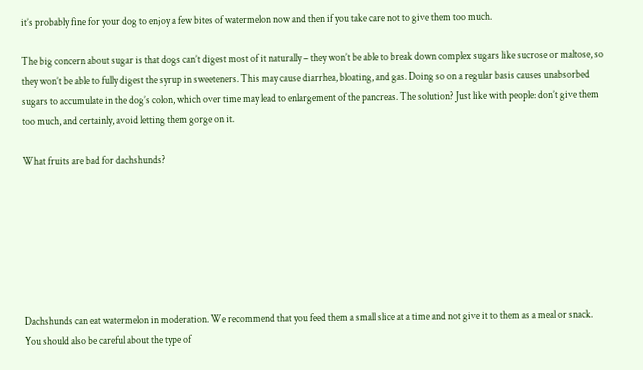it’s probably fine for your dog to enjoy a few bites of watermelon now and then if you take care not to give them too much.

The big concern about sugar is that dogs can’t digest most of it naturally – they won’t be able to break down complex sugars like sucrose or maltose, so they won’t be able to fully digest the syrup in sweeteners. This may cause diarrhea, bloating, and gas. Doing so on a regular basis causes unabsorbed sugars to accumulate in the dog’s colon, which over time may lead to enlargement of the pancreas. The solution? Just like with people: don’t give them too much, and certainly, avoid letting them gorge on it.

What fruits are bad for dachshunds?







Dachshunds can eat watermelon in moderation. We recommend that you feed them a small slice at a time and not give it to them as a meal or snack. You should also be careful about the type of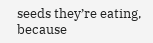seeds they’re eating, because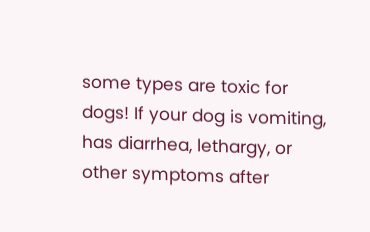some types are toxic for dogs! If your dog is vomiting, has diarrhea, lethargy, or other symptoms after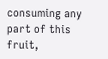consuming any part of this fruit,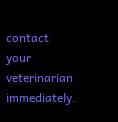contact your veterinarian immediately.